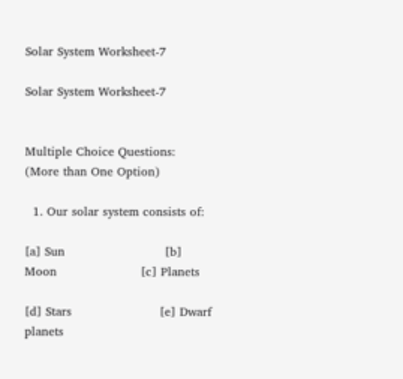Solar System Worksheet-7

Solar System Worksheet-7


Multiple Choice Questions: (More than One Option)

  1. Our solar system consists of:

[a] Sun                         [b] Moon                     [c] Planets

[d] Stars                      [e] Dwarf planets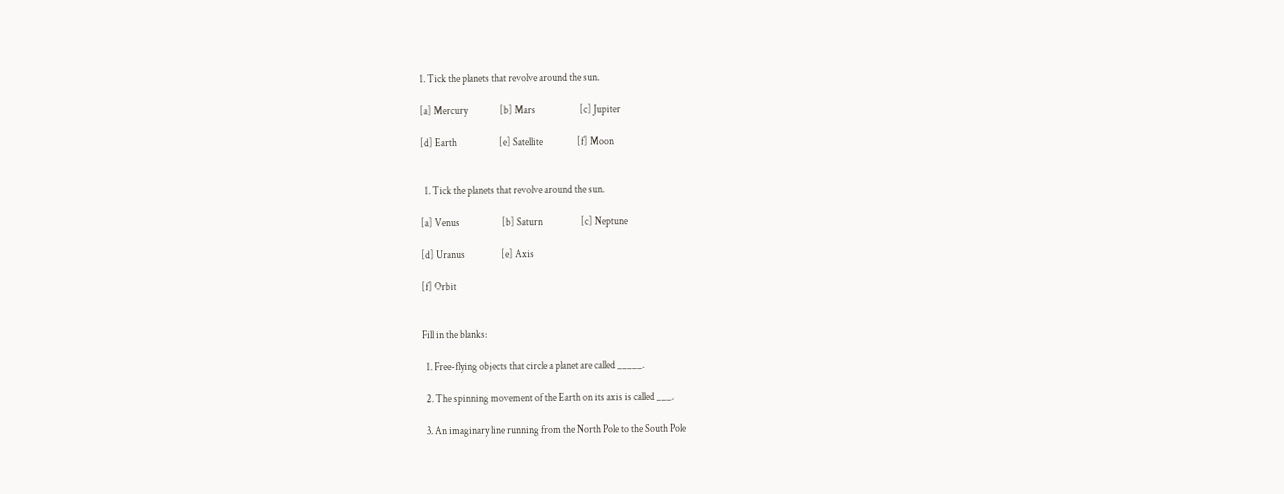1. Tick the planets that revolve around the sun.

[a] Mercury                [b] Mars                      [c] Jupiter

[d] Earth                     [e] Satellite                 [f] Moon


  1. Tick the planets that revolve around the sun.

[a] Venus                     [b] Saturn                   [c] Neptune

[d] Uranus                  [e] Axis

[f] Orbit


Fill in the blanks:

  1. Free-flying objects that circle a planet are called _____.

  2. The spinning movement of the Earth on its axis is called ___.

  3. An imaginary line running from the North Pole to the South Pole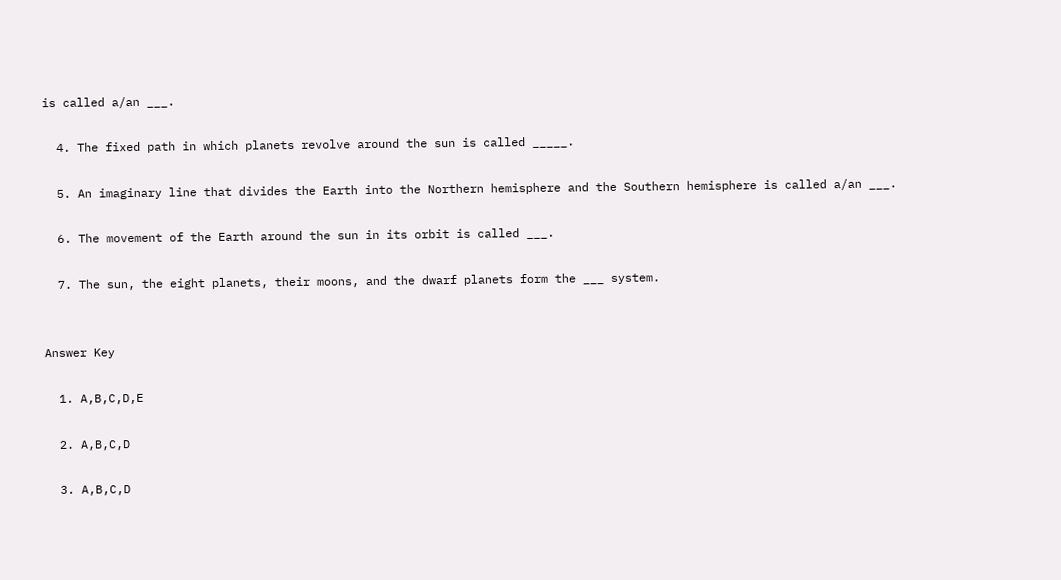is called a/an ___.

  4. The fixed path in which planets revolve around the sun is called _____.

  5. An imaginary line that divides the Earth into the Northern hemisphere and the Southern hemisphere is called a/an ___.

  6. The movement of the Earth around the sun in its orbit is called ___.

  7. The sun, the eight planets, their moons, and the dwarf planets form the ___ system.


Answer Key

  1. A,B,C,D,E

  2. A,B,C,D

  3. A,B,C,D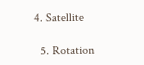4. Satellite

  5. Rotation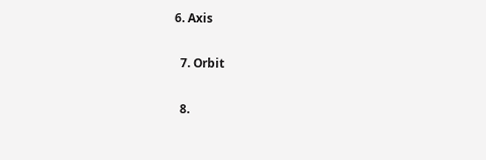6. Axis

  7. Orbit

  8.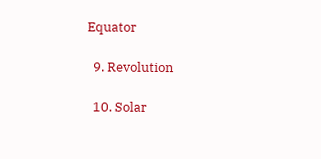Equator

  9. Revolution

  10. Solar